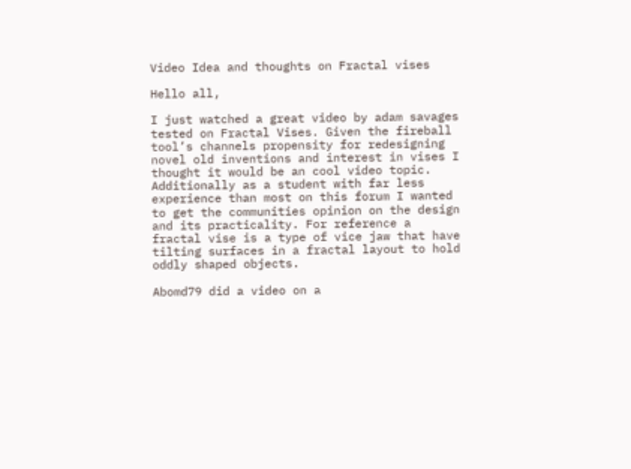Video Idea and thoughts on Fractal vises

Hello all,

I just watched a great video by adam savages tested on Fractal Vises. Given the fireball tool’s channels propensity for redesigning novel old inventions and interest in vises I thought it would be an cool video topic. Additionally as a student with far less experience than most on this forum I wanted to get the communities opinion on the design and its practicality. For reference a fractal vise is a type of vice jaw that have tilting surfaces in a fractal layout to hold oddly shaped objects.

Abomd79 did a video on a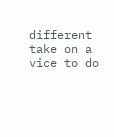different take on a vice to do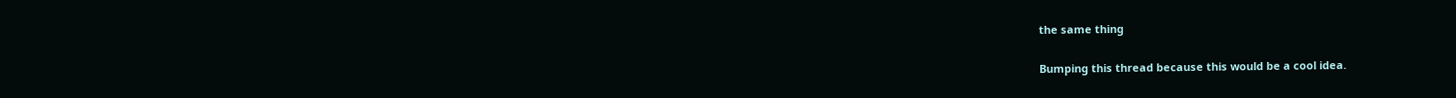the same thing

Bumping this thread because this would be a cool idea.